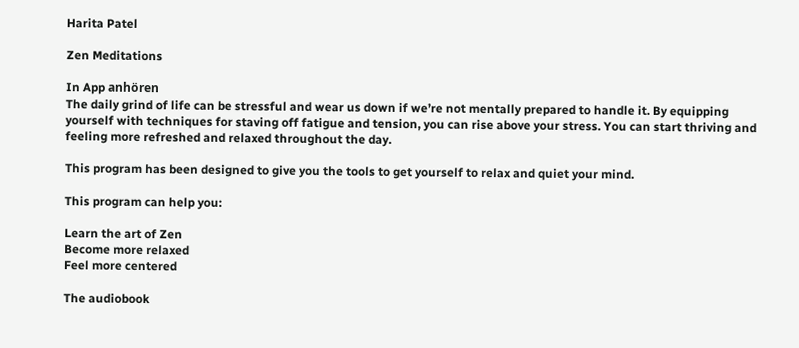Harita Patel

Zen Meditations

In App anhören
The daily grind of life can be stressful and wear us down if we’re not mentally prepared to handle it. By equipping yourself with techniques for staving off fatigue and tension, you can rise above your stress. You can start thriving and feeling more refreshed and relaxed throughout the day.

This program has been designed to give you the tools to get yourself to relax and quiet your mind.

This program can help you:

Learn the art of Zen
Become more relaxed
Feel more centered

The audiobook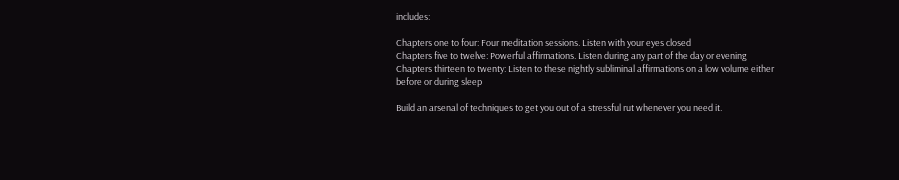includes:

Chapters one to four: Four meditation sessions. Listen with your eyes closed
Chapters five to twelve: Powerful affirmations. Listen during any part of the day or evening
Chapters thirteen to twenty: Listen to these nightly subliminal affirmations on a low volume either before or during sleep

Build an arsenal of techniques to get you out of a stressful rut whenever you need it.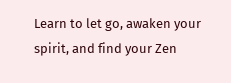Learn to let go, awaken your spirit, and find your Zen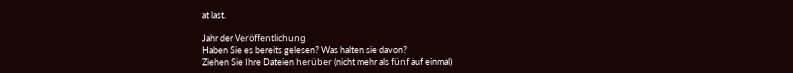at last.

Jahr der Veröffentlichung
Haben Sie es bereits gelesen? Was halten sie davon?
Ziehen Sie Ihre Dateien herüber (nicht mehr als fünf auf einmal)